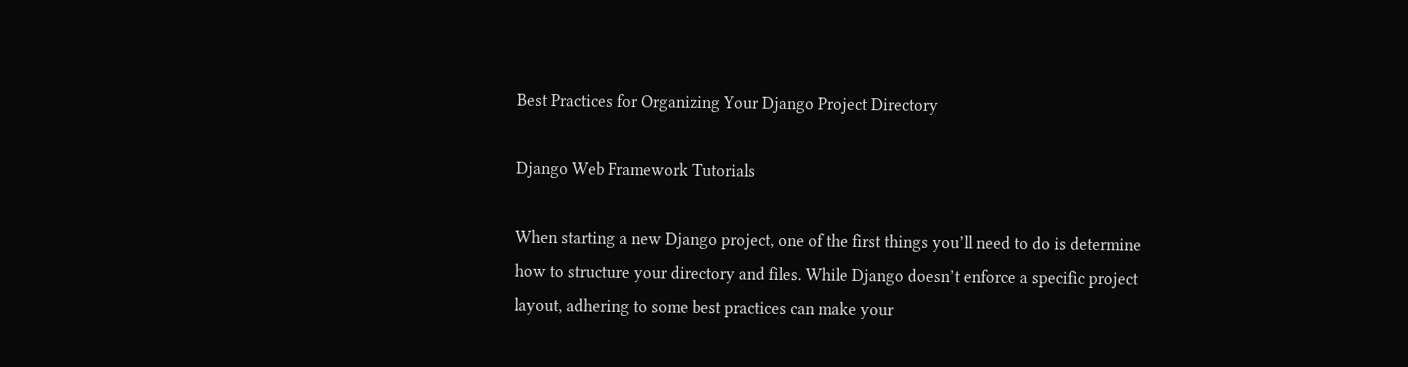Best Practices for Organizing Your Django Project Directory

Django Web Framework Tutorials

When starting a new Django project, one of the first things you’ll need to do is determine how to structure your directory and files. While Django doesn’t enforce a specific project layout, adhering to some best practices can make your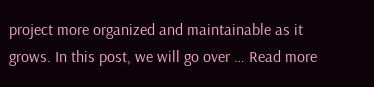project more organized and maintainable as it grows. In this post, we will go over … Read more